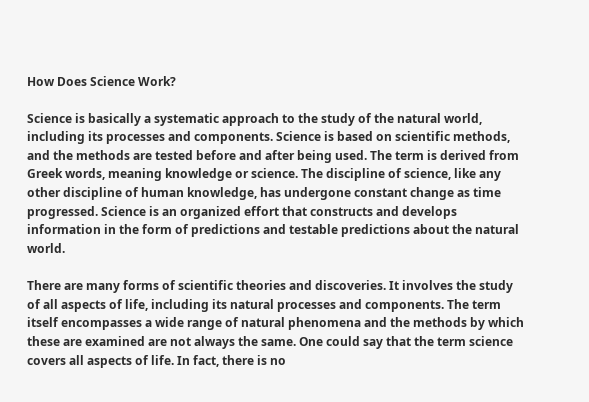How Does Science Work?

Science is basically a systematic approach to the study of the natural world, including its processes and components. Science is based on scientific methods, and the methods are tested before and after being used. The term is derived from Greek words, meaning knowledge or science. The discipline of science, like any other discipline of human knowledge, has undergone constant change as time progressed. Science is an organized effort that constructs and develops information in the form of predictions and testable predictions about the natural world.

There are many forms of scientific theories and discoveries. It involves the study of all aspects of life, including its natural processes and components. The term itself encompasses a wide range of natural phenomena and the methods by which these are examined are not always the same. One could say that the term science covers all aspects of life. In fact, there is no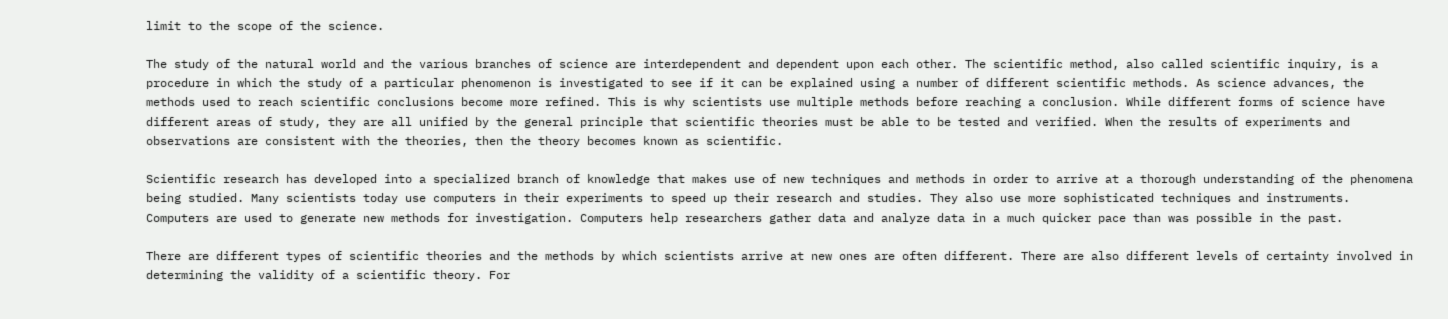limit to the scope of the science.

The study of the natural world and the various branches of science are interdependent and dependent upon each other. The scientific method, also called scientific inquiry, is a procedure in which the study of a particular phenomenon is investigated to see if it can be explained using a number of different scientific methods. As science advances, the methods used to reach scientific conclusions become more refined. This is why scientists use multiple methods before reaching a conclusion. While different forms of science have different areas of study, they are all unified by the general principle that scientific theories must be able to be tested and verified. When the results of experiments and observations are consistent with the theories, then the theory becomes known as scientific.

Scientific research has developed into a specialized branch of knowledge that makes use of new techniques and methods in order to arrive at a thorough understanding of the phenomena being studied. Many scientists today use computers in their experiments to speed up their research and studies. They also use more sophisticated techniques and instruments. Computers are used to generate new methods for investigation. Computers help researchers gather data and analyze data in a much quicker pace than was possible in the past.

There are different types of scientific theories and the methods by which scientists arrive at new ones are often different. There are also different levels of certainty involved in determining the validity of a scientific theory. For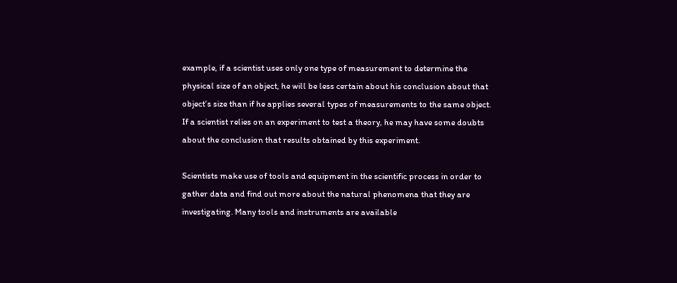example, if a scientist uses only one type of measurement to determine the physical size of an object, he will be less certain about his conclusion about that object’s size than if he applies several types of measurements to the same object. If a scientist relies on an experiment to test a theory, he may have some doubts about the conclusion that results obtained by this experiment.

Scientists make use of tools and equipment in the scientific process in order to gather data and find out more about the natural phenomena that they are investigating. Many tools and instruments are available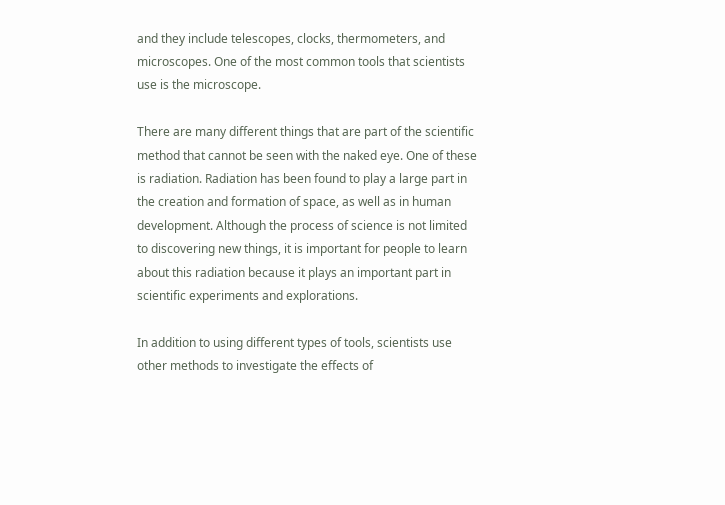and they include telescopes, clocks, thermometers, and microscopes. One of the most common tools that scientists use is the microscope.

There are many different things that are part of the scientific method that cannot be seen with the naked eye. One of these is radiation. Radiation has been found to play a large part in the creation and formation of space, as well as in human development. Although the process of science is not limited to discovering new things, it is important for people to learn about this radiation because it plays an important part in scientific experiments and explorations.

In addition to using different types of tools, scientists use other methods to investigate the effects of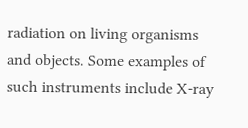radiation on living organisms and objects. Some examples of such instruments include X-ray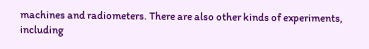machines and radiometers. There are also other kinds of experiments, including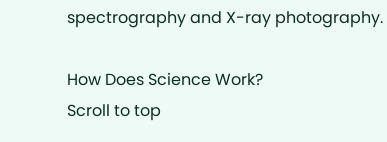spectrography and X-ray photography.

How Does Science Work?
Scroll to top